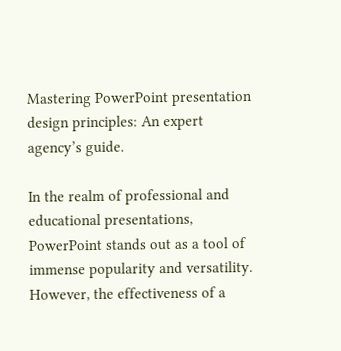Mastering PowerPoint presentation design principles: An expert agency’s guide.

In the realm of professional and educational presentations, PowerPoint stands out as a tool of immense popularity and versatility. However, the effectiveness of a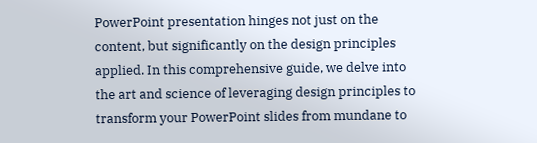PowerPoint presentation hinges not just on the content, but significantly on the design principles applied. In this comprehensive guide, we delve into the art and science of leveraging design principles to transform your PowerPoint slides from mundane to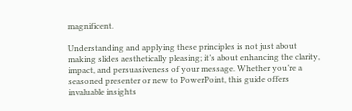magnificent.

Understanding and applying these principles is not just about making slides aesthetically pleasing; it’s about enhancing the clarity, impact, and persuasiveness of your message. Whether you’re a seasoned presenter or new to PowerPoint, this guide offers invaluable insights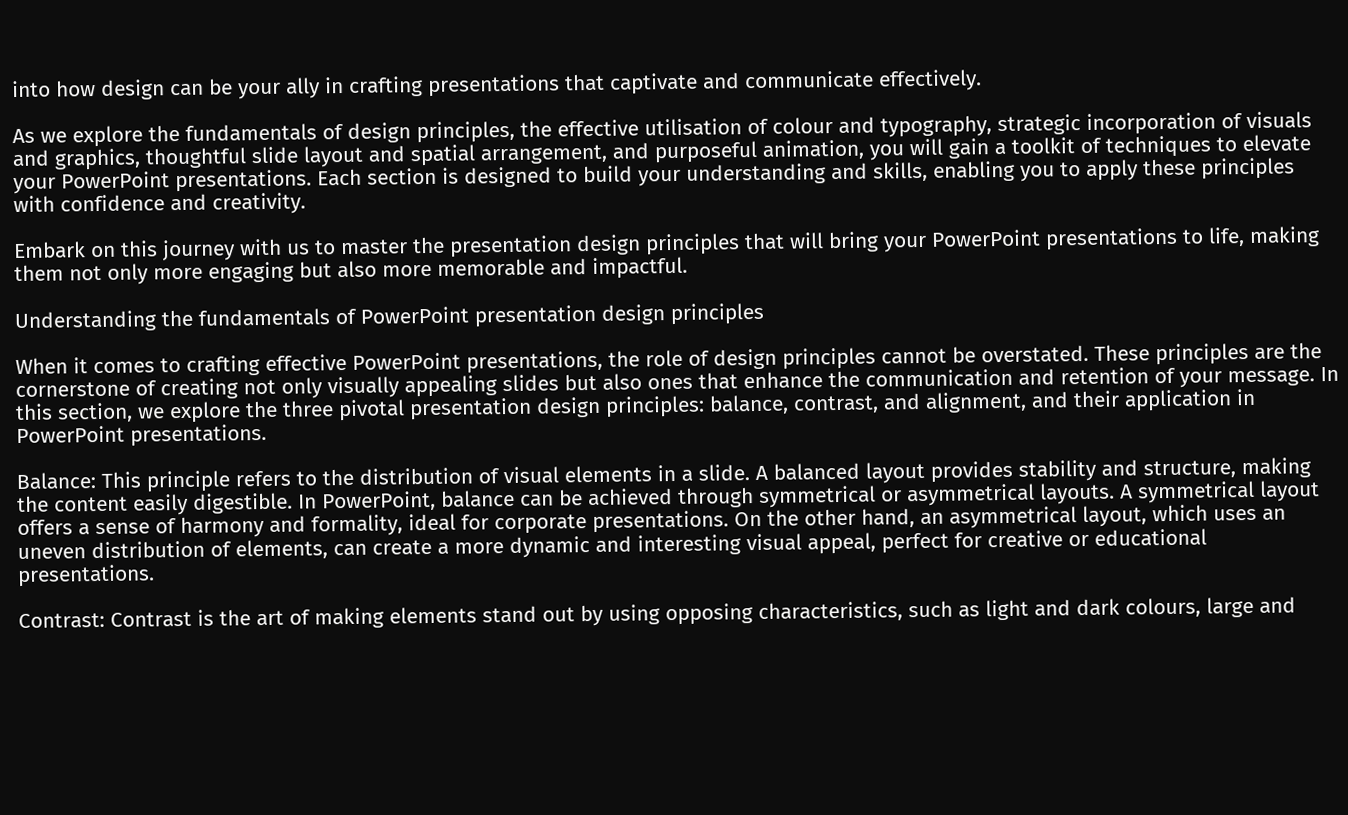into how design can be your ally in crafting presentations that captivate and communicate effectively.

As we explore the fundamentals of design principles, the effective utilisation of colour and typography, strategic incorporation of visuals and graphics, thoughtful slide layout and spatial arrangement, and purposeful animation, you will gain a toolkit of techniques to elevate your PowerPoint presentations. Each section is designed to build your understanding and skills, enabling you to apply these principles with confidence and creativity.

Embark on this journey with us to master the presentation design principles that will bring your PowerPoint presentations to life, making them not only more engaging but also more memorable and impactful.

Understanding the fundamentals of PowerPoint presentation design principles

When it comes to crafting effective PowerPoint presentations, the role of design principles cannot be overstated. These principles are the cornerstone of creating not only visually appealing slides but also ones that enhance the communication and retention of your message. In this section, we explore the three pivotal presentation design principles: balance, contrast, and alignment, and their application in PowerPoint presentations.

Balance: This principle refers to the distribution of visual elements in a slide. A balanced layout provides stability and structure, making the content easily digestible. In PowerPoint, balance can be achieved through symmetrical or asymmetrical layouts. A symmetrical layout offers a sense of harmony and formality, ideal for corporate presentations. On the other hand, an asymmetrical layout, which uses an uneven distribution of elements, can create a more dynamic and interesting visual appeal, perfect for creative or educational presentations.

Contrast: Contrast is the art of making elements stand out by using opposing characteristics, such as light and dark colours, large and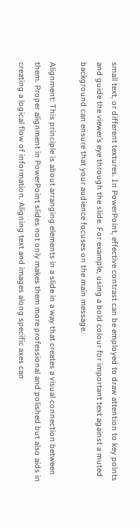small text, or different textures. In PowerPoint, effective contrast can be employed to draw attention to key points and guide the viewer’s eye through the slide. For example, using a bold colour for important text against a muted background can ensure that your audience focuses on the main message.

Alignment: This principle is about arranging elements in a slide in a way that creates a visual connection between them. Proper alignment in PowerPoint slides not only makes them more professional and polished but also aids in creating a logical flow of information. Aligning text and images along specific axes can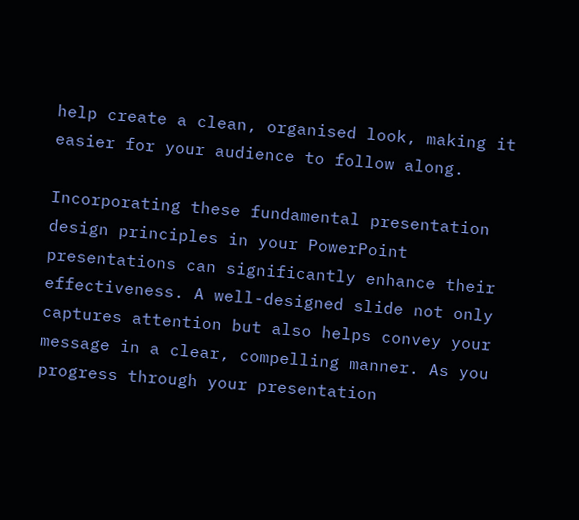help create a clean, organised look, making it easier for your audience to follow along.

Incorporating these fundamental presentation design principles in your PowerPoint presentations can significantly enhance their effectiveness. A well-designed slide not only captures attention but also helps convey your message in a clear, compelling manner. As you progress through your presentation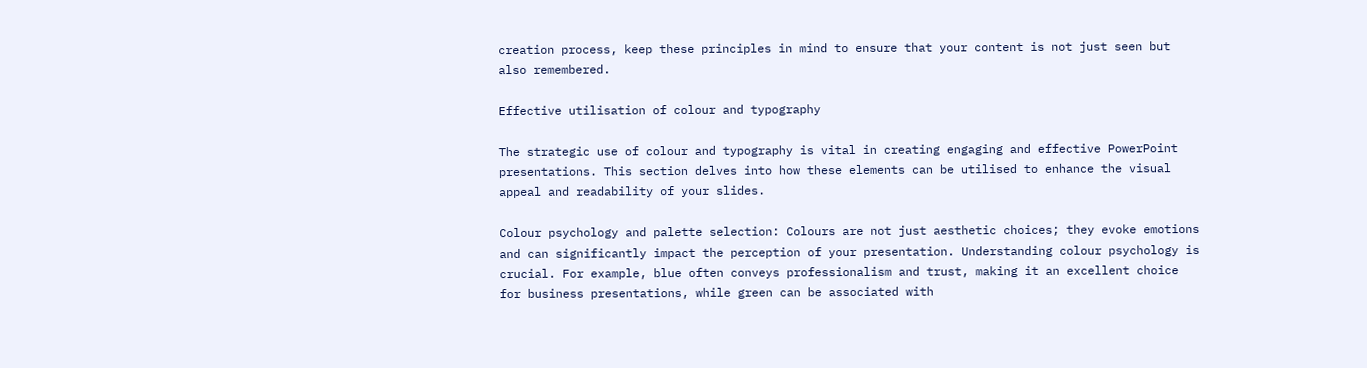creation process, keep these principles in mind to ensure that your content is not just seen but also remembered.

Effective utilisation of colour and typography

The strategic use of colour and typography is vital in creating engaging and effective PowerPoint presentations. This section delves into how these elements can be utilised to enhance the visual appeal and readability of your slides.

Colour psychology and palette selection: Colours are not just aesthetic choices; they evoke emotions and can significantly impact the perception of your presentation. Understanding colour psychology is crucial. For example, blue often conveys professionalism and trust, making it an excellent choice for business presentations, while green can be associated with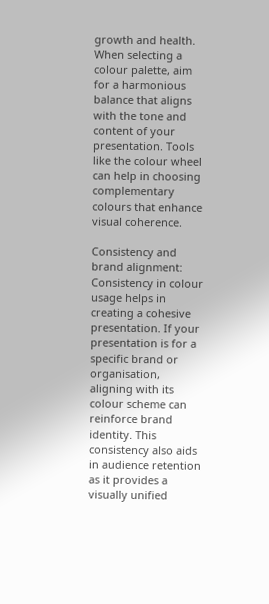growth and health. When selecting a colour palette, aim for a harmonious balance that aligns with the tone and content of your presentation. Tools like the colour wheel can help in choosing complementary colours that enhance visual coherence.

Consistency and brand alignment: Consistency in colour usage helps in creating a cohesive presentation. If your presentation is for a specific brand or organisation, aligning with its colour scheme can reinforce brand identity. This consistency also aids in audience retention as it provides a visually unified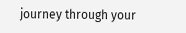journey through your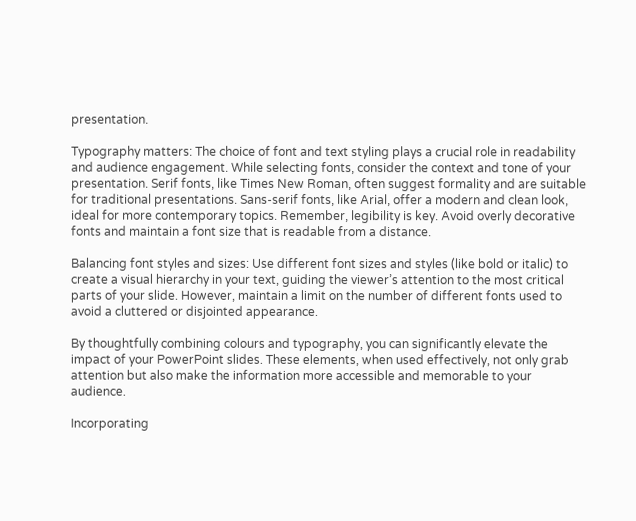presentation.

Typography matters: The choice of font and text styling plays a crucial role in readability and audience engagement. While selecting fonts, consider the context and tone of your presentation. Serif fonts, like Times New Roman, often suggest formality and are suitable for traditional presentations. Sans-serif fonts, like Arial, offer a modern and clean look, ideal for more contemporary topics. Remember, legibility is key. Avoid overly decorative fonts and maintain a font size that is readable from a distance.

Balancing font styles and sizes: Use different font sizes and styles (like bold or italic) to create a visual hierarchy in your text, guiding the viewer’s attention to the most critical parts of your slide. However, maintain a limit on the number of different fonts used to avoid a cluttered or disjointed appearance.

By thoughtfully combining colours and typography, you can significantly elevate the impact of your PowerPoint slides. These elements, when used effectively, not only grab attention but also make the information more accessible and memorable to your audience.

Incorporating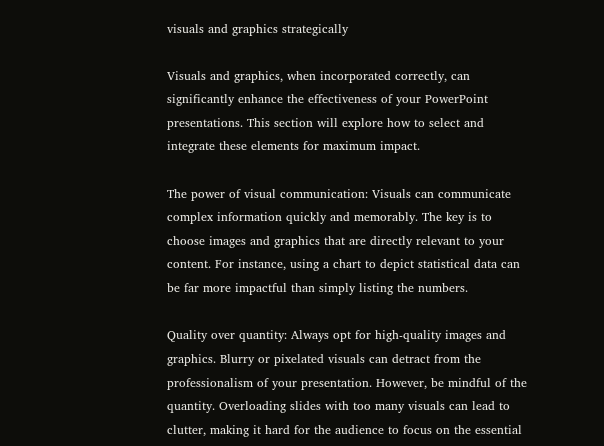visuals and graphics strategically

Visuals and graphics, when incorporated correctly, can significantly enhance the effectiveness of your PowerPoint presentations. This section will explore how to select and integrate these elements for maximum impact.

The power of visual communication: Visuals can communicate complex information quickly and memorably. The key is to choose images and graphics that are directly relevant to your content. For instance, using a chart to depict statistical data can be far more impactful than simply listing the numbers.

Quality over quantity: Always opt for high-quality images and graphics. Blurry or pixelated visuals can detract from the professionalism of your presentation. However, be mindful of the quantity. Overloading slides with too many visuals can lead to clutter, making it hard for the audience to focus on the essential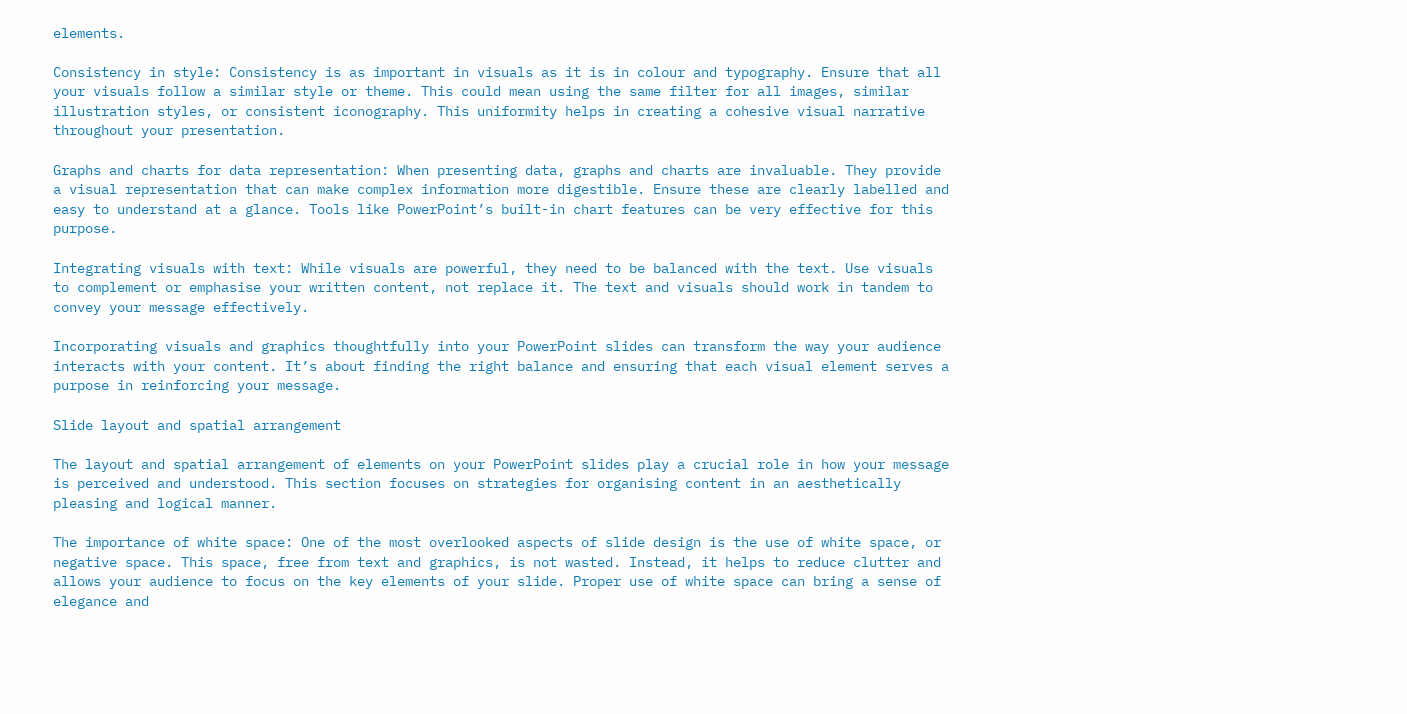elements.

Consistency in style: Consistency is as important in visuals as it is in colour and typography. Ensure that all your visuals follow a similar style or theme. This could mean using the same filter for all images, similar illustration styles, or consistent iconography. This uniformity helps in creating a cohesive visual narrative throughout your presentation.

Graphs and charts for data representation: When presenting data, graphs and charts are invaluable. They provide a visual representation that can make complex information more digestible. Ensure these are clearly labelled and easy to understand at a glance. Tools like PowerPoint’s built-in chart features can be very effective for this purpose.

Integrating visuals with text: While visuals are powerful, they need to be balanced with the text. Use visuals to complement or emphasise your written content, not replace it. The text and visuals should work in tandem to convey your message effectively.

Incorporating visuals and graphics thoughtfully into your PowerPoint slides can transform the way your audience interacts with your content. It’s about finding the right balance and ensuring that each visual element serves a purpose in reinforcing your message.

Slide layout and spatial arrangement

The layout and spatial arrangement of elements on your PowerPoint slides play a crucial role in how your message is perceived and understood. This section focuses on strategies for organising content in an aesthetically pleasing and logical manner.

The importance of white space: One of the most overlooked aspects of slide design is the use of white space, or negative space. This space, free from text and graphics, is not wasted. Instead, it helps to reduce clutter and allows your audience to focus on the key elements of your slide. Proper use of white space can bring a sense of elegance and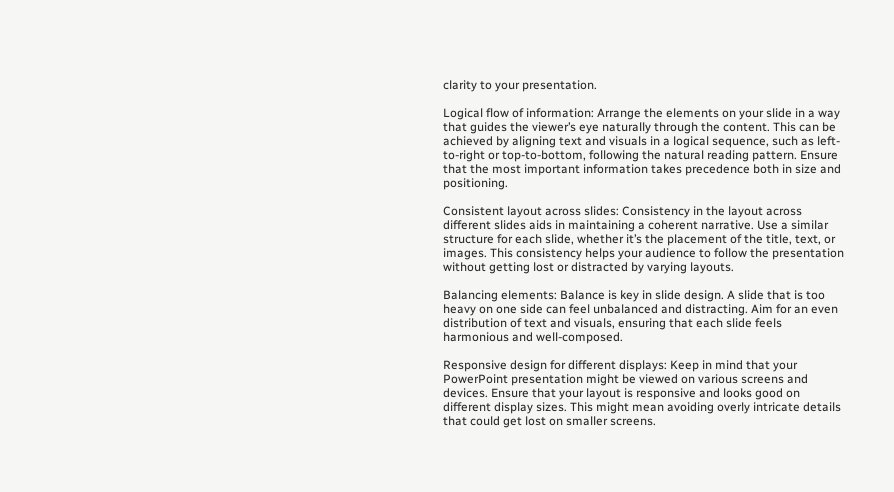clarity to your presentation.

Logical flow of information: Arrange the elements on your slide in a way that guides the viewer’s eye naturally through the content. This can be achieved by aligning text and visuals in a logical sequence, such as left-to-right or top-to-bottom, following the natural reading pattern. Ensure that the most important information takes precedence both in size and positioning.

Consistent layout across slides: Consistency in the layout across different slides aids in maintaining a coherent narrative. Use a similar structure for each slide, whether it’s the placement of the title, text, or images. This consistency helps your audience to follow the presentation without getting lost or distracted by varying layouts.

Balancing elements: Balance is key in slide design. A slide that is too heavy on one side can feel unbalanced and distracting. Aim for an even distribution of text and visuals, ensuring that each slide feels harmonious and well-composed.

Responsive design for different displays: Keep in mind that your PowerPoint presentation might be viewed on various screens and devices. Ensure that your layout is responsive and looks good on different display sizes. This might mean avoiding overly intricate details that could get lost on smaller screens.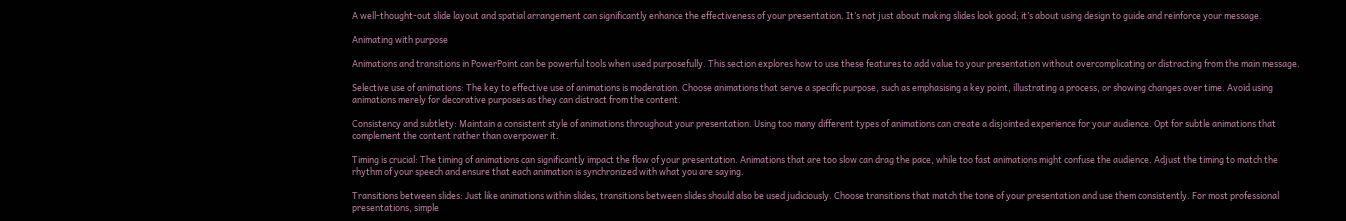A well-thought-out slide layout and spatial arrangement can significantly enhance the effectiveness of your presentation. It’s not just about making slides look good; it’s about using design to guide and reinforce your message.

Animating with purpose

Animations and transitions in PowerPoint can be powerful tools when used purposefully. This section explores how to use these features to add value to your presentation without overcomplicating or distracting from the main message.

Selective use of animations: The key to effective use of animations is moderation. Choose animations that serve a specific purpose, such as emphasising a key point, illustrating a process, or showing changes over time. Avoid using animations merely for decorative purposes as they can distract from the content.

Consistency and subtlety: Maintain a consistent style of animations throughout your presentation. Using too many different types of animations can create a disjointed experience for your audience. Opt for subtle animations that complement the content rather than overpower it.

Timing is crucial: The timing of animations can significantly impact the flow of your presentation. Animations that are too slow can drag the pace, while too fast animations might confuse the audience. Adjust the timing to match the rhythm of your speech and ensure that each animation is synchronized with what you are saying.

Transitions between slides: Just like animations within slides, transitions between slides should also be used judiciously. Choose transitions that match the tone of your presentation and use them consistently. For most professional presentations, simple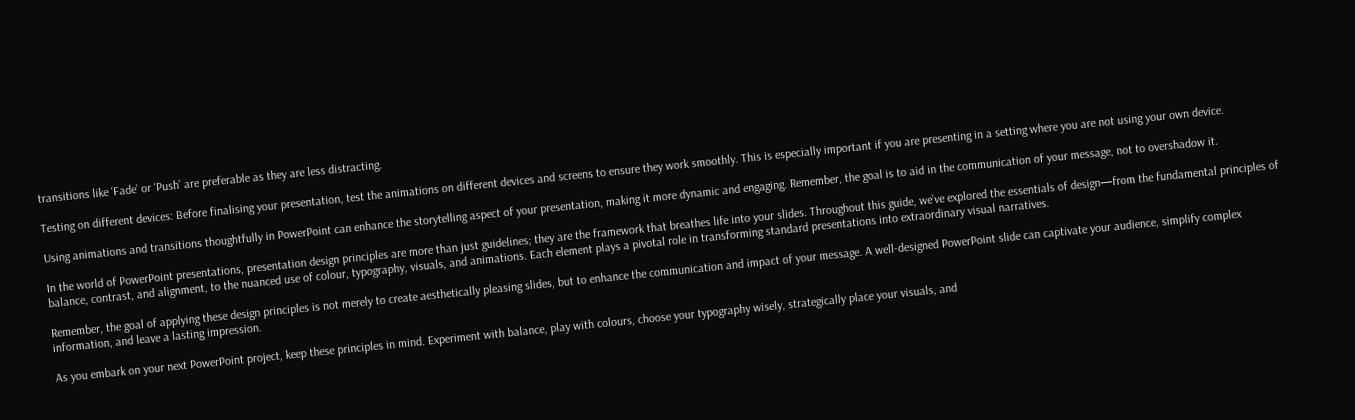transitions like ‘Fade’ or ‘Push’ are preferable as they are less distracting.

Testing on different devices: Before finalising your presentation, test the animations on different devices and screens to ensure they work smoothly. This is especially important if you are presenting in a setting where you are not using your own device.

Using animations and transitions thoughtfully in PowerPoint can enhance the storytelling aspect of your presentation, making it more dynamic and engaging. Remember, the goal is to aid in the communication of your message, not to overshadow it.

In the world of PowerPoint presentations, presentation design principles are more than just guidelines; they are the framework that breathes life into your slides. Throughout this guide, we’ve explored the essentials of design—from the fundamental principles of balance, contrast, and alignment, to the nuanced use of colour, typography, visuals, and animations. Each element plays a pivotal role in transforming standard presentations into extraordinary visual narratives.

Remember, the goal of applying these design principles is not merely to create aesthetically pleasing slides, but to enhance the communication and impact of your message. A well-designed PowerPoint slide can captivate your audience, simplify complex information, and leave a lasting impression.

As you embark on your next PowerPoint project, keep these principles in mind. Experiment with balance, play with colours, choose your typography wisely, strategically place your visuals, and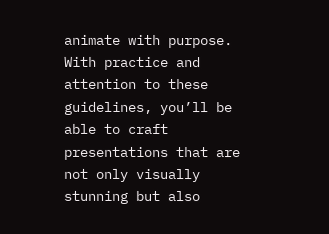animate with purpose. With practice and attention to these guidelines, you’ll be able to craft presentations that are not only visually stunning but also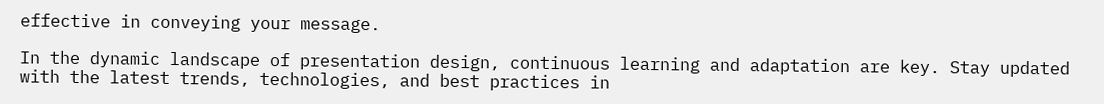effective in conveying your message.

In the dynamic landscape of presentation design, continuous learning and adaptation are key. Stay updated with the latest trends, technologies, and best practices in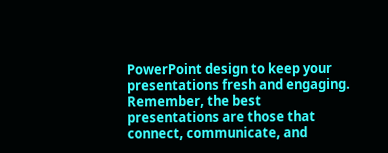PowerPoint design to keep your presentations fresh and engaging. Remember, the best presentations are those that connect, communicate, and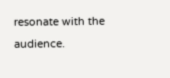resonate with the audience.